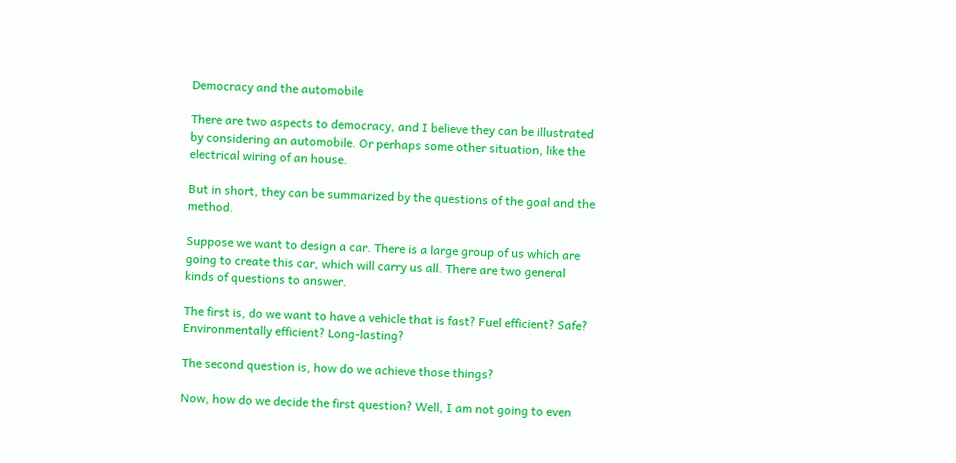Democracy and the automobile

There are two aspects to democracy, and I believe they can be illustrated by considering an automobile. Or perhaps some other situation, like the electrical wiring of an house.

But in short, they can be summarized by the questions of the goal and the method.

Suppose we want to design a car. There is a large group of us which are going to create this car, which will carry us all. There are two general kinds of questions to answer.

The first is, do we want to have a vehicle that is fast? Fuel efficient? Safe? Environmentally efficient? Long-lasting?

The second question is, how do we achieve those things?

Now, how do we decide the first question? Well, I am not going to even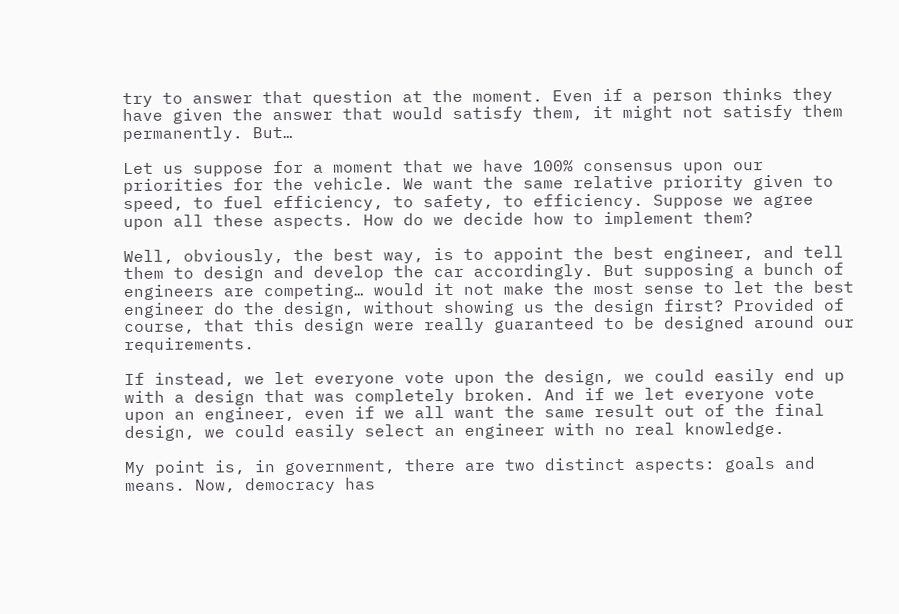try to answer that question at the moment. Even if a person thinks they have given the answer that would satisfy them, it might not satisfy them permanently. But…

Let us suppose for a moment that we have 100% consensus upon our priorities for the vehicle. We want the same relative priority given to speed, to fuel efficiency, to safety, to efficiency. Suppose we agree upon all these aspects. How do we decide how to implement them?

Well, obviously, the best way, is to appoint the best engineer, and tell them to design and develop the car accordingly. But supposing a bunch of engineers are competing… would it not make the most sense to let the best engineer do the design, without showing us the design first? Provided of course, that this design were really guaranteed to be designed around our requirements.

If instead, we let everyone vote upon the design, we could easily end up with a design that was completely broken. And if we let everyone vote upon an engineer, even if we all want the same result out of the final design, we could easily select an engineer with no real knowledge.

My point is, in government, there are two distinct aspects: goals and means. Now, democracy has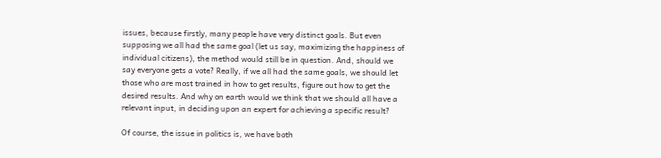issues, because firstly, many people have very distinct goals. But even supposing we all had the same goal (let us say, maximizing the happiness of individual citizens), the method would still be in question. And, should we say everyone gets a vote? Really, if we all had the same goals, we should let those who are most trained in how to get results, figure out how to get the desired results. And why on earth would we think that we should all have a relevant input, in deciding upon an expert for achieving a specific result?

Of course, the issue in politics is, we have both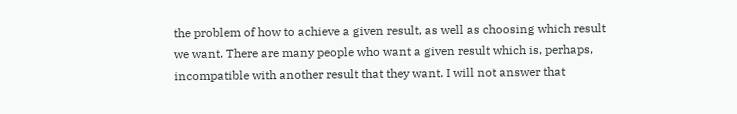the problem of how to achieve a given result, as well as choosing which result we want. There are many people who want a given result which is, perhaps, incompatible with another result that they want. I will not answer that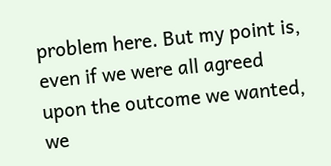problem here. But my point is, even if we were all agreed upon the outcome we wanted, we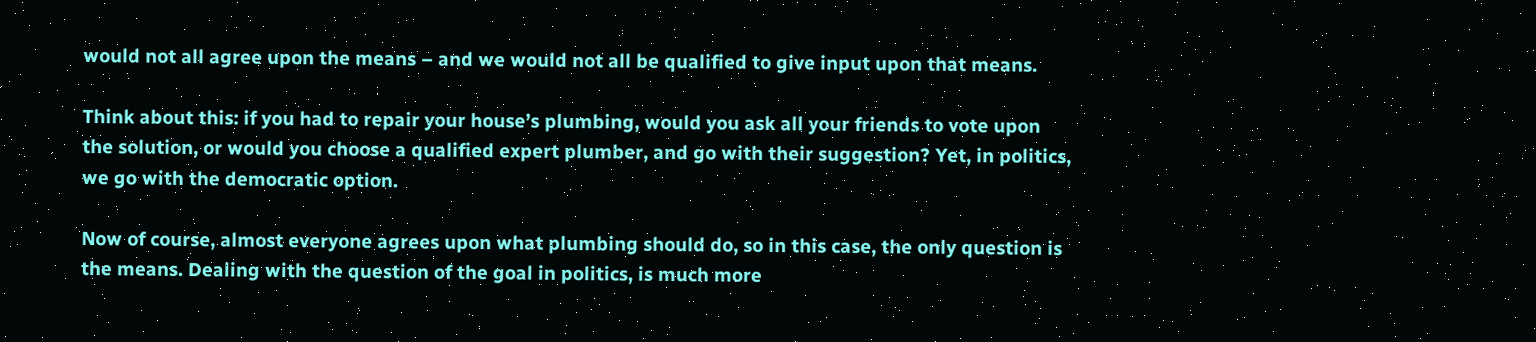would not all agree upon the means – and we would not all be qualified to give input upon that means.

Think about this: if you had to repair your house’s plumbing, would you ask all your friends to vote upon the solution, or would you choose a qualified expert plumber, and go with their suggestion? Yet, in politics, we go with the democratic option.

Now of course, almost everyone agrees upon what plumbing should do, so in this case, the only question is the means. Dealing with the question of the goal in politics, is much more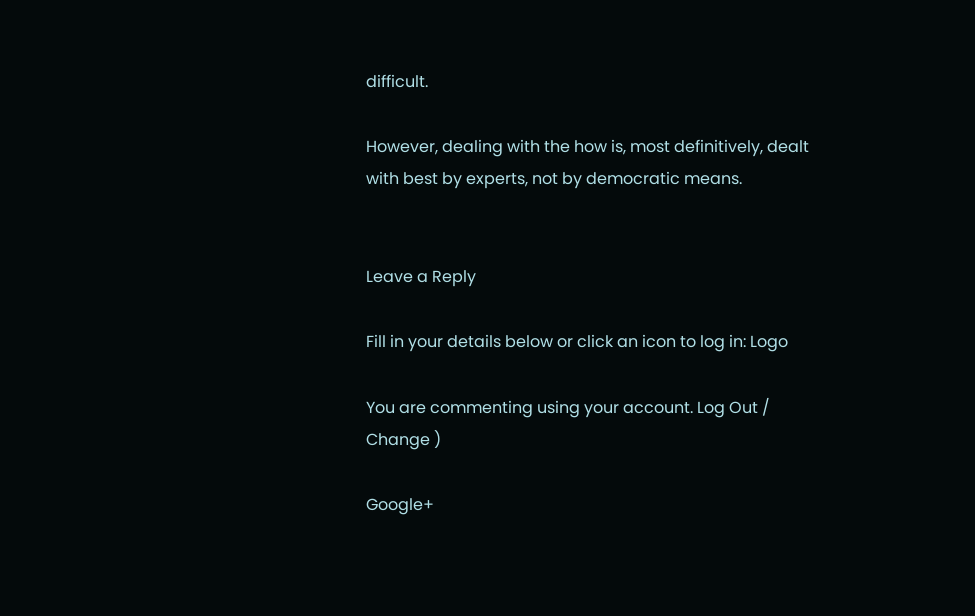difficult.

However, dealing with the how is, most definitively, dealt with best by experts, not by democratic means.


Leave a Reply

Fill in your details below or click an icon to log in: Logo

You are commenting using your account. Log Out /  Change )

Google+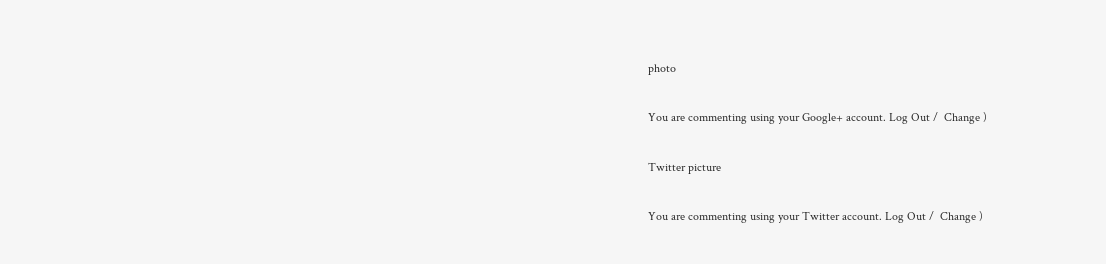photo

You are commenting using your Google+ account. Log Out /  Change )

Twitter picture

You are commenting using your Twitter account. Log Out /  Change )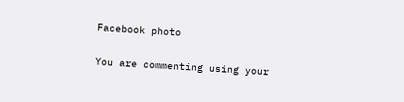Facebook photo

You are commenting using your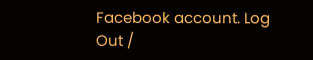Facebook account. Log Out /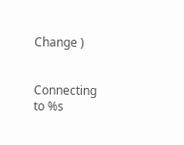Change )


Connecting to %s